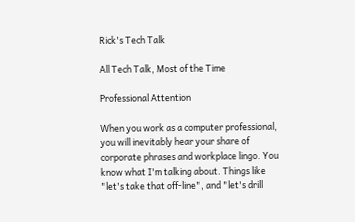Rick's Tech Talk

All Tech Talk, Most of the Time

Professional Attention

When you work as a computer professional, you will inevitably hear your share of corporate phrases and workplace lingo. You know what I'm talking about. Things like "let's take that off-line", and "let's drill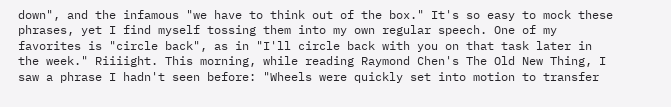down", and the infamous "we have to think out of the box." It's so easy to mock these phrases, yet I find myself tossing them into my own regular speech. One of my favorites is "circle back", as in "I'll circle back with you on that task later in the week." Riiiight. This morning, while reading Raymond Chen's The Old New Thing, I saw a phrase I hadn't seen before: "Wheels were quickly set into motion to transfer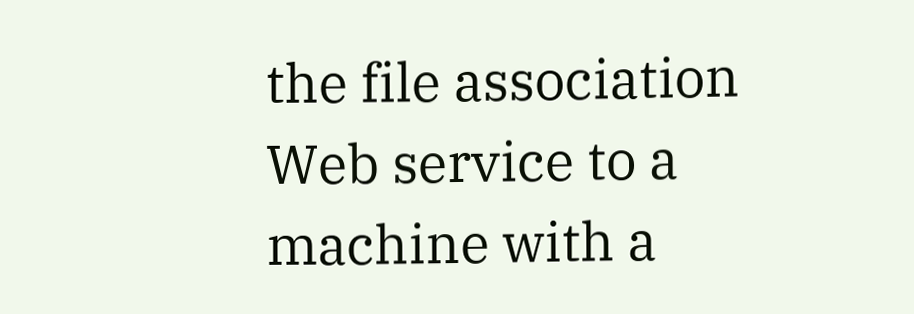the file association Web service to a machine with a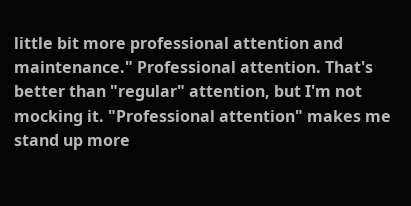little bit more professional attention and maintenance." Professional attention. That's better than "regular" attention, but I'm not mocking it. "Professional attention" makes me stand up more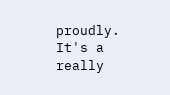proudly. It's a really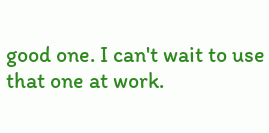good one. I can't wait to use that one at work.